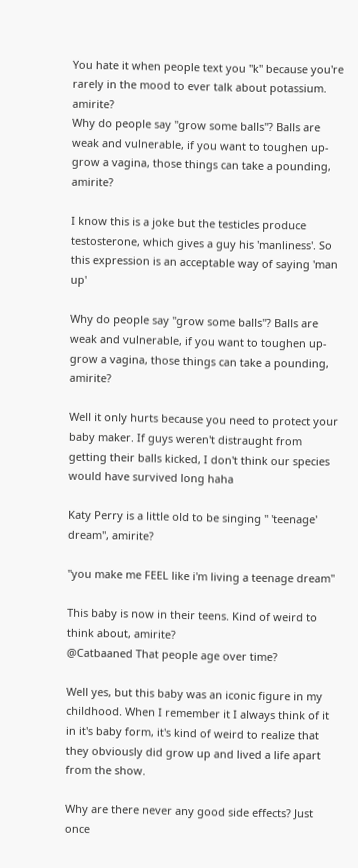You hate it when people text you "k" because you're rarely in the mood to ever talk about potassium. amirite?
Why do people say "grow some balls"? Balls are weak and vulnerable, if you want to toughen up- grow a vagina, those things can take a pounding, amirite?

I know this is a joke but the testicles produce testosterone, which gives a guy his 'manliness'. So this expression is an acceptable way of saying 'man up'

Why do people say "grow some balls"? Balls are weak and vulnerable, if you want to toughen up- grow a vagina, those things can take a pounding, amirite?

Well it only hurts because you need to protect your baby maker. If guys weren't distraught from getting their balls kicked, I don't think our species would have survived long haha

Katy Perry is a little old to be singing " 'teenage' dream", amirite?

"you make me FEEL like i'm living a teenage dream"

This baby is now in their teens. Kind of weird to think about, amirite?
@Catbaaned That people age over time?

Well yes, but this baby was an iconic figure in my childhood. When I remember it I always think of it in it's baby form, it's kind of weird to realize that they obviously did grow up and lived a life apart from the show.

Why are there never any good side effects? Just once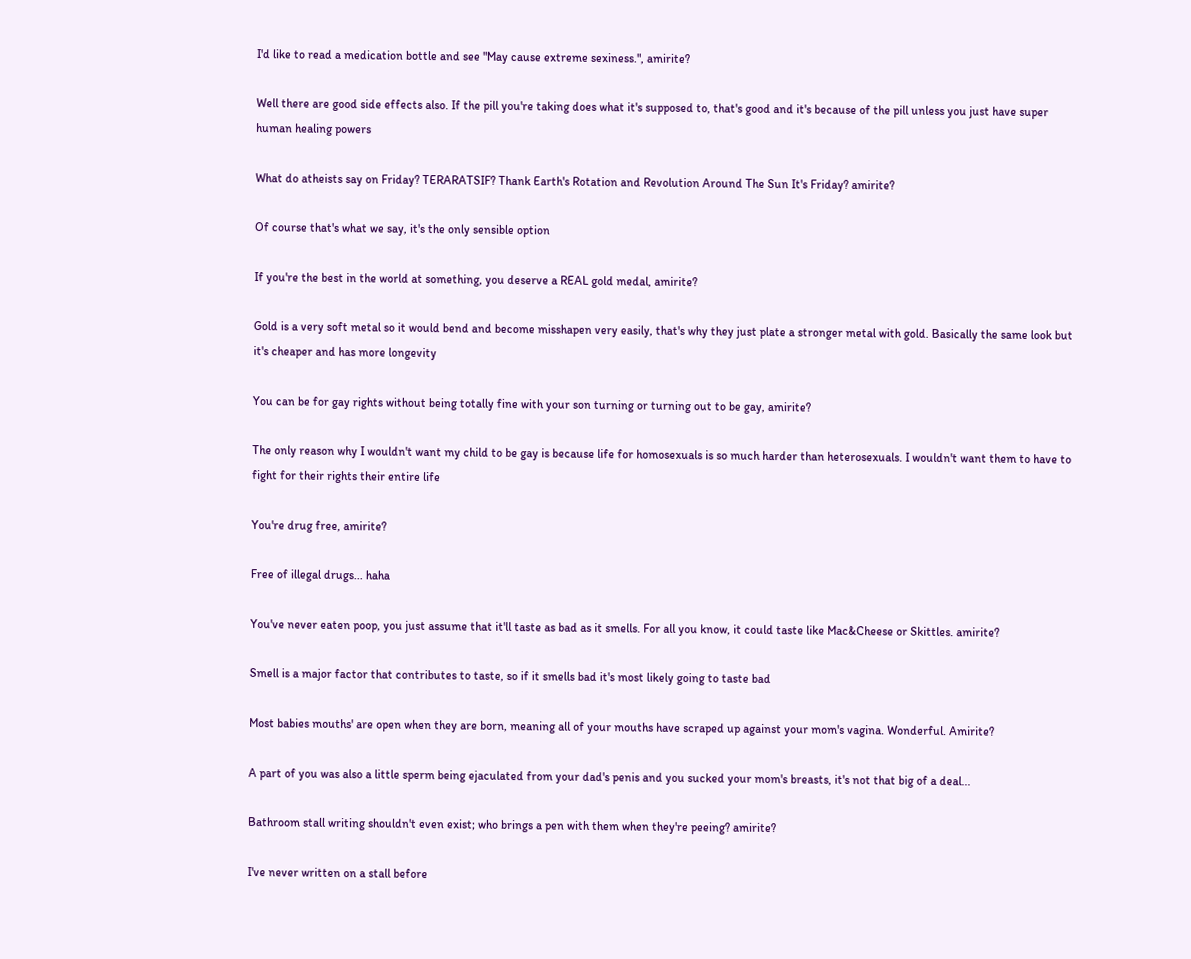I'd like to read a medication bottle and see "May cause extreme sexiness.", amirite?

Well there are good side effects also. If the pill you're taking does what it's supposed to, that's good and it's because of the pill unless you just have super human healing powers

What do atheists say on Friday? TERARATSIF? Thank Earth's Rotation and Revolution Around The Sun It's Friday? amirite?

Of course that's what we say, it's the only sensible option

If you're the best in the world at something, you deserve a REAL gold medal, amirite?

Gold is a very soft metal so it would bend and become misshapen very easily, that's why they just plate a stronger metal with gold. Basically the same look but it's cheaper and has more longevity

You can be for gay rights without being totally fine with your son turning or turning out to be gay, amirite?

The only reason why I wouldn't want my child to be gay is because life for homosexuals is so much harder than heterosexuals. I wouldn't want them to have to fight for their rights their entire life

You're drug free, amirite?

Free of illegal drugs... haha

You've never eaten poop, you just assume that it'll taste as bad as it smells. For all you know, it could taste like Mac&Cheese or Skittles. amirite?

Smell is a major factor that contributes to taste, so if it smells bad it's most likely going to taste bad

Most babies mouths' are open when they are born, meaning all of your mouths have scraped up against your mom's vagina. Wonderful. Amirite?

A part of you was also a little sperm being ejaculated from your dad's penis and you sucked your mom's breasts, it's not that big of a deal...

Bathroom stall writing shouldn't even exist; who brings a pen with them when they're peeing? amirite?

I've never written on a stall before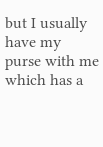but I usually have my purse with me which has a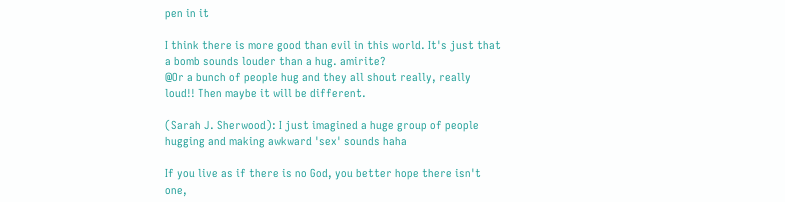pen in it

I think there is more good than evil in this world. It's just that a bomb sounds louder than a hug. amirite?
@Or a bunch of people hug and they all shout really, really loud!! Then maybe it will be different.

(Sarah J. Sherwood): I just imagined a huge group of people hugging and making awkward 'sex' sounds haha

If you live as if there is no God, you better hope there isn't one,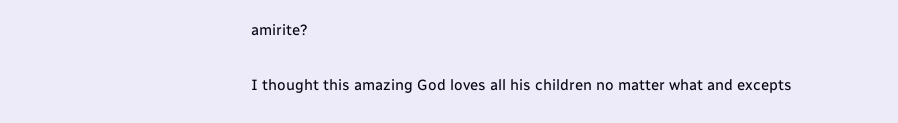amirite?

I thought this amazing God loves all his children no matter what and excepts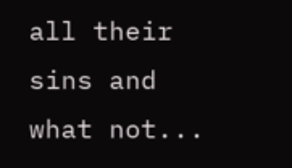all their sins and what not...